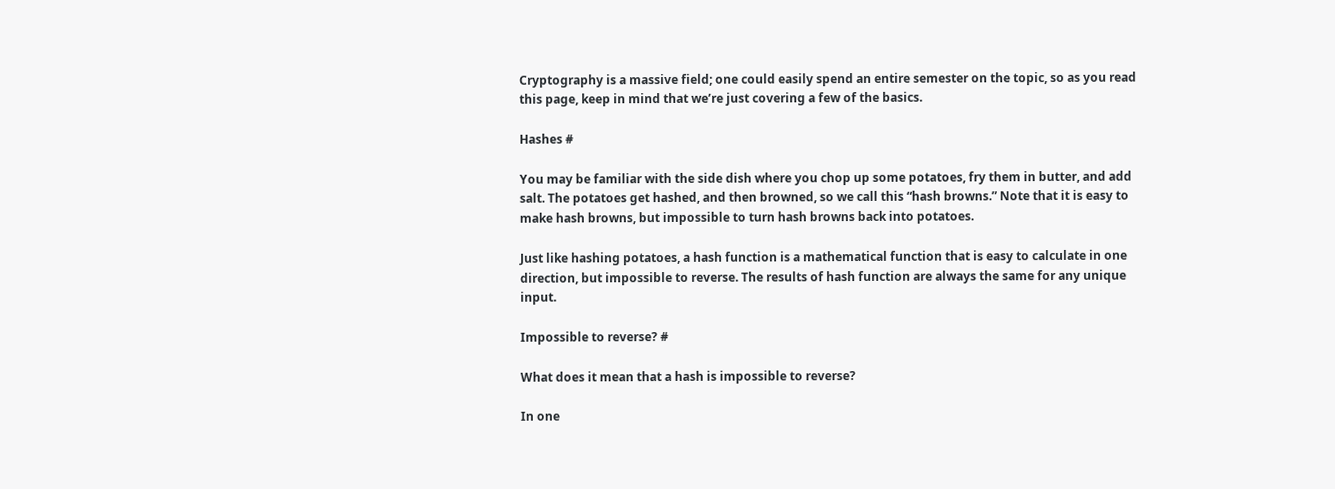Cryptography is a massive field; one could easily spend an entire semester on the topic, so as you read this page, keep in mind that we’re just covering a few of the basics.

Hashes #

You may be familiar with the side dish where you chop up some potatoes, fry them in butter, and add salt. The potatoes get hashed, and then browned, so we call this “hash browns.” Note that it is easy to make hash browns, but impossible to turn hash browns back into potatoes.

Just like hashing potatoes, a hash function is a mathematical function that is easy to calculate in one direction, but impossible to reverse. The results of hash function are always the same for any unique input.

Impossible to reverse? #

What does it mean that a hash is impossible to reverse?

In one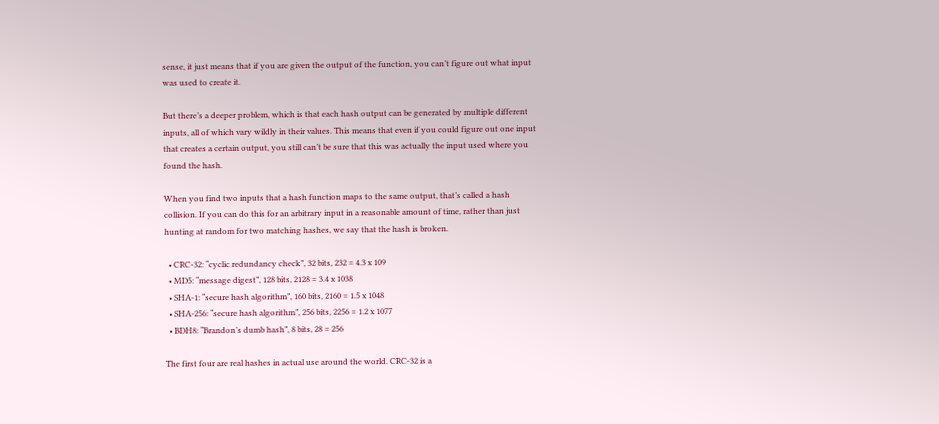sense, it just means that if you are given the output of the function, you can’t figure out what input was used to create it.

But there’s a deeper problem, which is that each hash output can be generated by multiple different inputs, all of which vary wildly in their values. This means that even if you could figure out one input that creates a certain output, you still can’t be sure that this was actually the input used where you found the hash.

When you find two inputs that a hash function maps to the same output, that’s called a hash collision. If you can do this for an arbitrary input in a reasonable amount of time, rather than just hunting at random for two matching hashes, we say that the hash is broken.

  • CRC-32: “cyclic redundancy check”, 32 bits, 232 = 4.3 x 109
  • MD5: “message digest”, 128 bits, 2128 = 3.4 x 1038
  • SHA-1: “secure hash algorithm”, 160 bits, 2160 = 1.5 x 1048
  • SHA-256: “secure hash algorithm”, 256 bits, 2256 = 1.2 x 1077
  • BDH8: “Brandon’s dumb hash”, 8 bits, 28 = 256

The first four are real hashes in actual use around the world. CRC-32 is a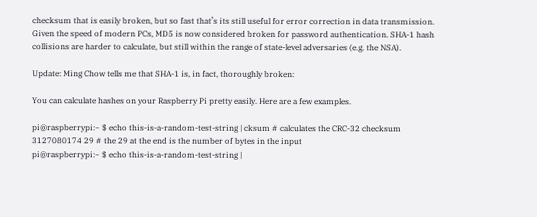checksum that is easily broken, but so fast that’s its still useful for error correction in data transmission. Given the speed of modern PCs, MD5 is now considered broken for password authentication. SHA-1 hash collisions are harder to calculate, but still within the range of state-level adversaries (e.g. the NSA).

Update: Ming Chow tells me that SHA-1 is, in fact, thoroughly broken:

You can calculate hashes on your Raspberry Pi pretty easily. Here are a few examples.

pi@raspberrypi:~ $ echo this-is-a-random-test-string | cksum # calculates the CRC-32 checksum
3127080174 29 # the 29 at the end is the number of bytes in the input
pi@raspberrypi:~ $ echo this-is-a-random-test-string |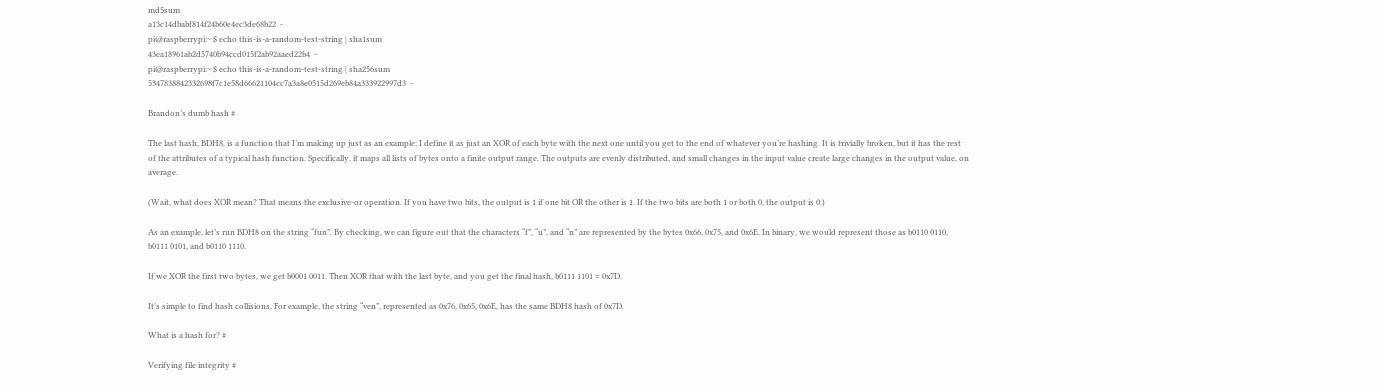md5sum
a13c14dbabf814f24b60e4ec3de68b22  -
pi@raspberrypi:~ $ echo this-is-a-random-test-string | sha1sum
43ea18961ab2d5740b94ccd015f2ab92aaed22b4  -
pi@raspberrypi:~ $ echo this-is-a-random-test-string | sha256sum
5347838842332698f7c1e58d66621104cc7a3a8e0515d269eb84a333922997d3  -

Brandon’s dumb hash #

The last hash, BDH8, is a function that I’m making up just as an example; I define it as just an XOR of each byte with the next one until you get to the end of whatever you’re hashing. It is trivially broken, but it has the rest of the attributes of a typical hash function. Specifically, it maps all lists of bytes onto a finite output range. The outputs are evenly distributed, and small changes in the input value create large changes in the output value, on average.

(Wait, what does XOR mean? That means the exclusive-or operation. If you have two bits, the output is 1 if one bit OR the other is 1. If the two bits are both 1 or both 0, the output is 0.)

As an example, let’s run BDH8 on the string “fun”. By checking, we can figure out that the characters “f”, “u”, and “n” are represented by the bytes 0x66, 0x75, and 0x6E. In binary, we would represent those as b0110 0110, b0111 0101, and b0110 1110.

If we XOR the first two bytes, we get b0001 0011. Then XOR that with the last byte, and you get the final hash, b0111 1101 = 0x7D.

It’s simple to find hash collisions. For example, the string “ven”, represented as 0x76, 0x65, 0x6E, has the same BDH8 hash of 0x7D.

What is a hash for? #

Verifying file integrity #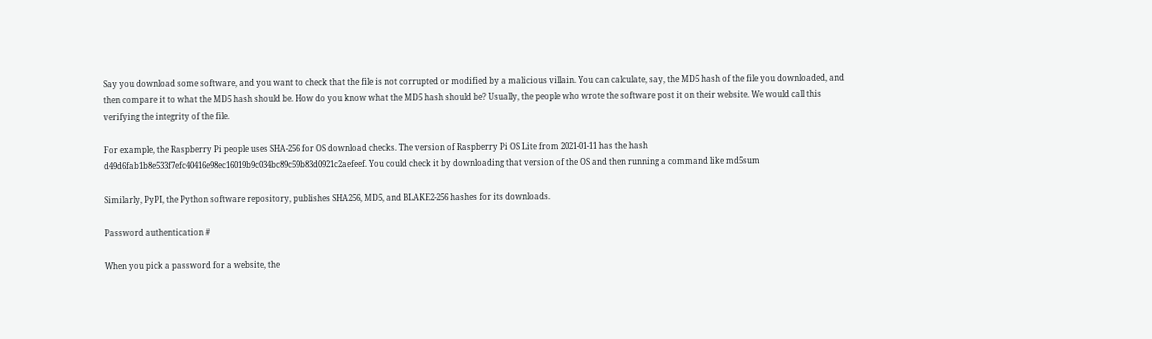Say you download some software, and you want to check that the file is not corrupted or modified by a malicious villain. You can calculate, say, the MD5 hash of the file you downloaded, and then compare it to what the MD5 hash should be. How do you know what the MD5 hash should be? Usually, the people who wrote the software post it on their website. We would call this verifying the integrity of the file.

For example, the Raspberry Pi people uses SHA-256 for OS download checks. The version of Raspberry Pi OS Lite from 2021-01-11 has the hash d49d6fab1b8e533f7efc40416e98ec16019b9c034bc89c59b83d0921c2aefeef. You could check it by downloading that version of the OS and then running a command like md5sum

Similarly, PyPI, the Python software repository, publishes SHA256, MD5, and BLAKE2-256 hashes for its downloads.

Password authentication #

When you pick a password for a website, the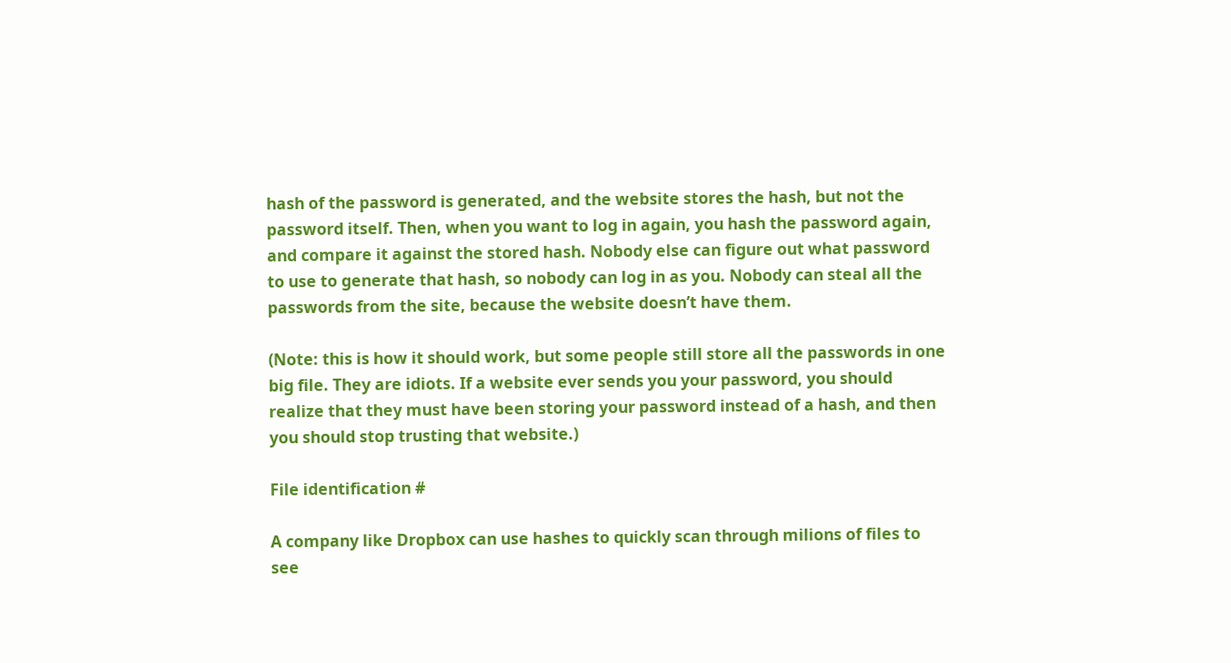hash of the password is generated, and the website stores the hash, but not the password itself. Then, when you want to log in again, you hash the password again, and compare it against the stored hash. Nobody else can figure out what password to use to generate that hash, so nobody can log in as you. Nobody can steal all the passwords from the site, because the website doesn’t have them.

(Note: this is how it should work, but some people still store all the passwords in one big file. They are idiots. If a website ever sends you your password, you should realize that they must have been storing your password instead of a hash, and then you should stop trusting that website.)

File identification #

A company like Dropbox can use hashes to quickly scan through milions of files to see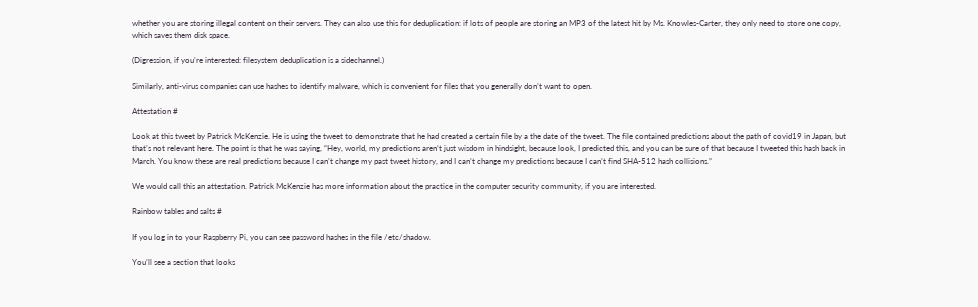whether you are storing illegal content on their servers. They can also use this for deduplication: if lots of people are storing an MP3 of the latest hit by Ms. Knowles-Carter, they only need to store one copy, which saves them disk space.

(Digression, if you’re interested: filesystem deduplication is a sidechannel.)

Similarly, anti-virus companies can use hashes to identify malware, which is convenient for files that you generally don’t want to open.

Attestation #

Look at this tweet by Patrick McKenzie. He is using the tweet to demonstrate that he had created a certain file by a the date of the tweet. The file contained predictions about the path of covid19 in Japan, but that’s not relevant here. The point is that he was saying, “Hey, world, my predictions aren’t just wisdom in hindsight, because look, I predicted this, and you can be sure of that because I tweeted this hash back in March. You know these are real predictions because I can’t change my past tweet history, and I can’t change my predictions because I can’t find SHA-512 hash collisions.”

We would call this an attestation. Patrick McKenzie has more information about the practice in the computer security community, if you are interested.

Rainbow tables and salts #

If you log in to your Raspberry Pi, you can see password hashes in the file /etc/shadow.

You’ll see a section that looks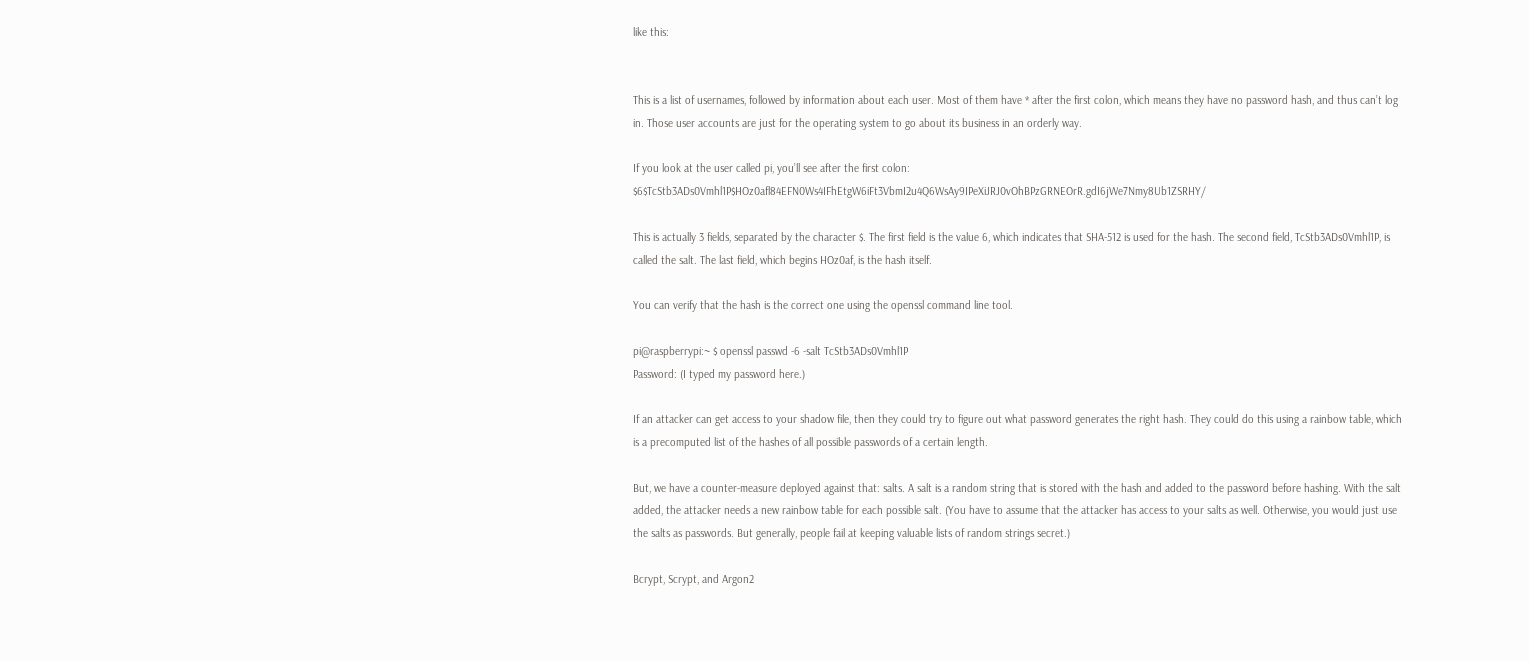like this:


This is a list of usernames, followed by information about each user. Most of them have * after the first colon, which means they have no password hash, and thus can’t log in. Those user accounts are just for the operating system to go about its business in an orderly way.

If you look at the user called pi, you’ll see after the first colon: $6$TcStb3ADs0Vmhl1P$HOz0afl84EFN0Ws4IFhEtgW6iFt3VbmI2u4Q6WsAy9IPeXiJRJ0vOhBPzGRNEOrR.gdI6jWe7Nmy8Ub1ZSRHY/

This is actually 3 fields, separated by the character $. The first field is the value 6, which indicates that SHA-512 is used for the hash. The second field, TcStb3ADs0Vmhl1P, is called the salt. The last field, which begins HOz0af, is the hash itself.

You can verify that the hash is the correct one using the openssl command line tool.

pi@raspberrypi:~ $ openssl passwd -6 -salt TcStb3ADs0Vmhl1P
Password: (I typed my password here.)

If an attacker can get access to your shadow file, then they could try to figure out what password generates the right hash. They could do this using a rainbow table, which is a precomputed list of the hashes of all possible passwords of a certain length.

But, we have a counter-measure deployed against that: salts. A salt is a random string that is stored with the hash and added to the password before hashing. With the salt added, the attacker needs a new rainbow table for each possible salt. (You have to assume that the attacker has access to your salts as well. Otherwise, you would just use the salts as passwords. But generally, people fail at keeping valuable lists of random strings secret.)

Bcrypt, Scrypt, and Argon2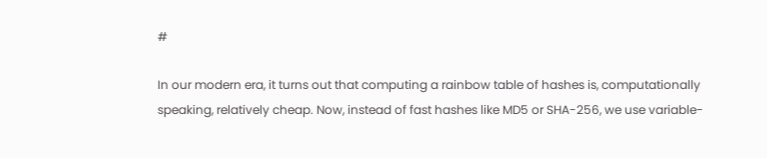#

In our modern era, it turns out that computing a rainbow table of hashes is, computationally speaking, relatively cheap. Now, instead of fast hashes like MD5 or SHA-256, we use variable-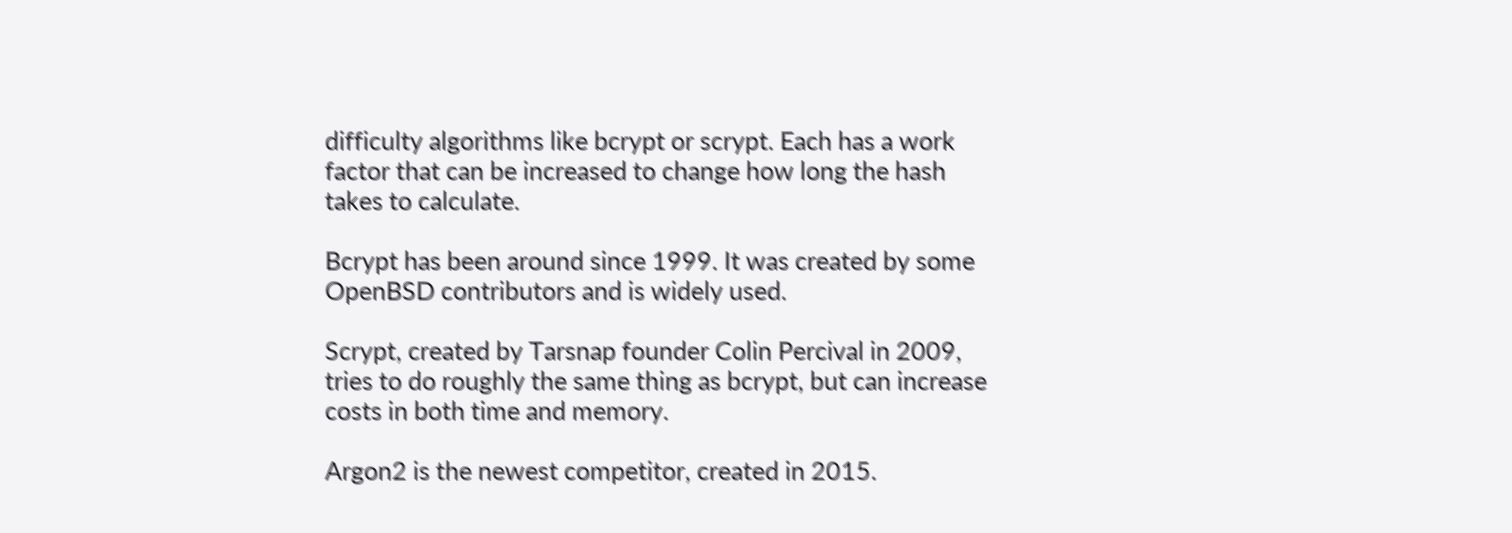difficulty algorithms like bcrypt or scrypt. Each has a work factor that can be increased to change how long the hash takes to calculate.

Bcrypt has been around since 1999. It was created by some OpenBSD contributors and is widely used.

Scrypt, created by Tarsnap founder Colin Percival in 2009, tries to do roughly the same thing as bcrypt, but can increase costs in both time and memory.

Argon2 is the newest competitor, created in 2015.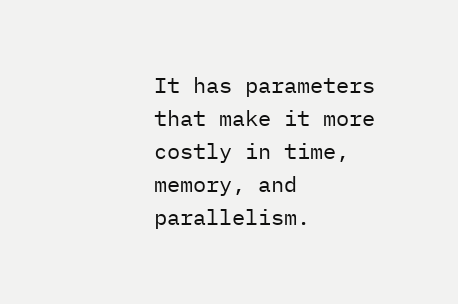It has parameters that make it more costly in time, memory, and parallelism.